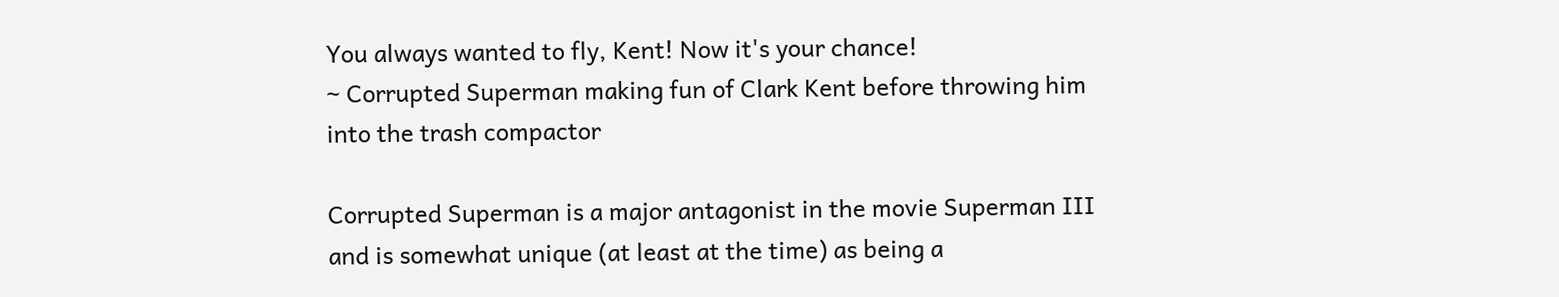You always wanted to fly, Kent! Now it's your chance!
~ Corrupted Superman making fun of Clark Kent before throwing him into the trash compactor

Corrupted Superman is a major antagonist in the movie Superman III and is somewhat unique (at least at the time) as being a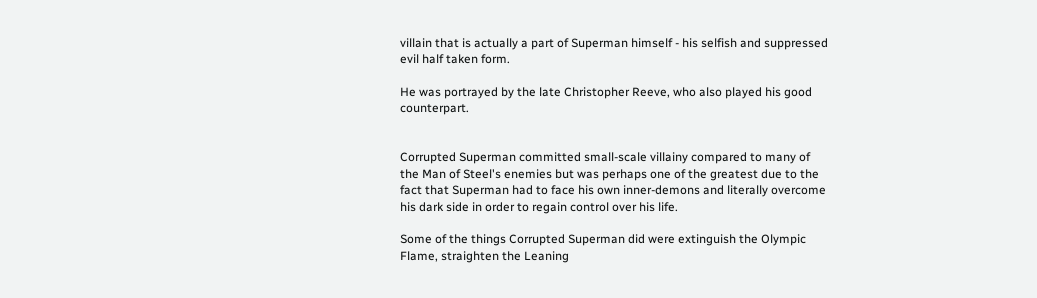villain that is actually a part of Superman himself - his selfish and suppressed evil half taken form.

He was portrayed by the late Christopher Reeve, who also played his good counterpart.


Corrupted Superman committed small-scale villainy compared to many of the Man of Steel's enemies but was perhaps one of the greatest due to the fact that Superman had to face his own inner-demons and literally overcome his dark side in order to regain control over his life.

Some of the things Corrupted Superman did were extinguish the Olympic Flame, straighten the Leaning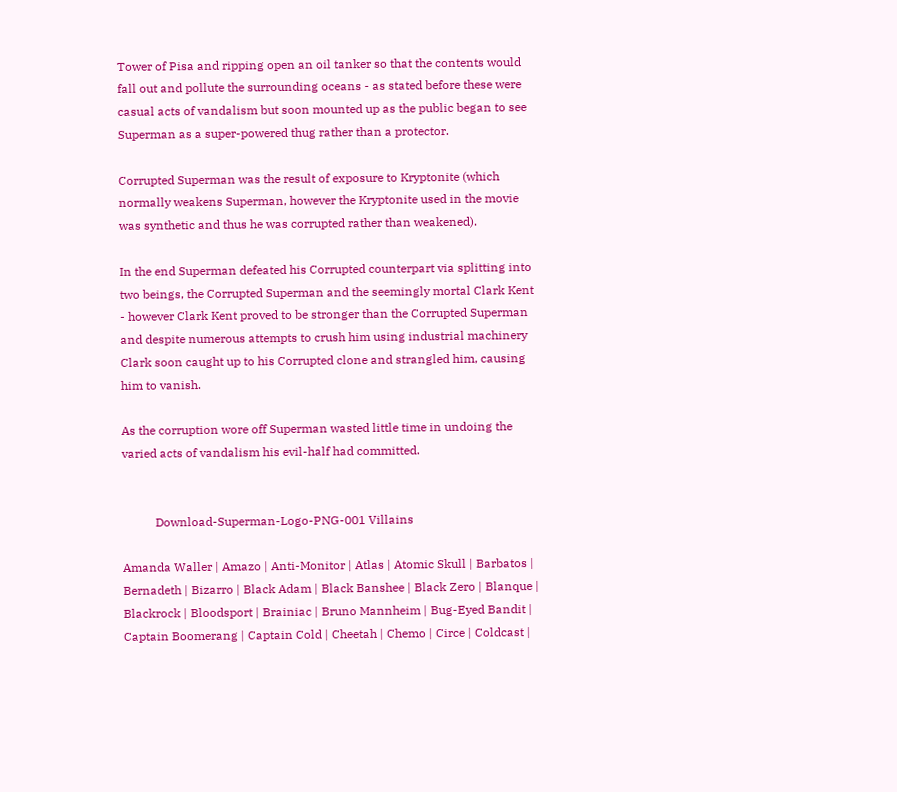Tower of Pisa and ripping open an oil tanker so that the contents would fall out and pollute the surrounding oceans - as stated before these were casual acts of vandalism but soon mounted up as the public began to see Superman as a super-powered thug rather than a protector.

Corrupted Superman was the result of exposure to Kryptonite (which normally weakens Superman, however the Kryptonite used in the movie was synthetic and thus he was corrupted rather than weakened).

In the end Superman defeated his Corrupted counterpart via splitting into two beings, the Corrupted Superman and the seemingly mortal Clark Kent - however Clark Kent proved to be stronger than the Corrupted Superman and despite numerous attempts to crush him using industrial machinery Clark soon caught up to his Corrupted clone and strangled him, causing him to vanish.

As the corruption wore off Superman wasted little time in undoing the varied acts of vandalism his evil-half had committed.


           Download-Superman-Logo-PNG-001 Villains

Amanda Waller | Amazo | Anti-Monitor | Atlas | Atomic Skull | Barbatos | Bernadeth | Bizarro | Black Adam | Black Banshee | Black Zero | Blanque | Blackrock | Bloodsport | Brainiac | Bruno Mannheim | Bug-Eyed Bandit | Captain Boomerang | Captain Cold | Cheetah | Chemo | Circe | Coldcast |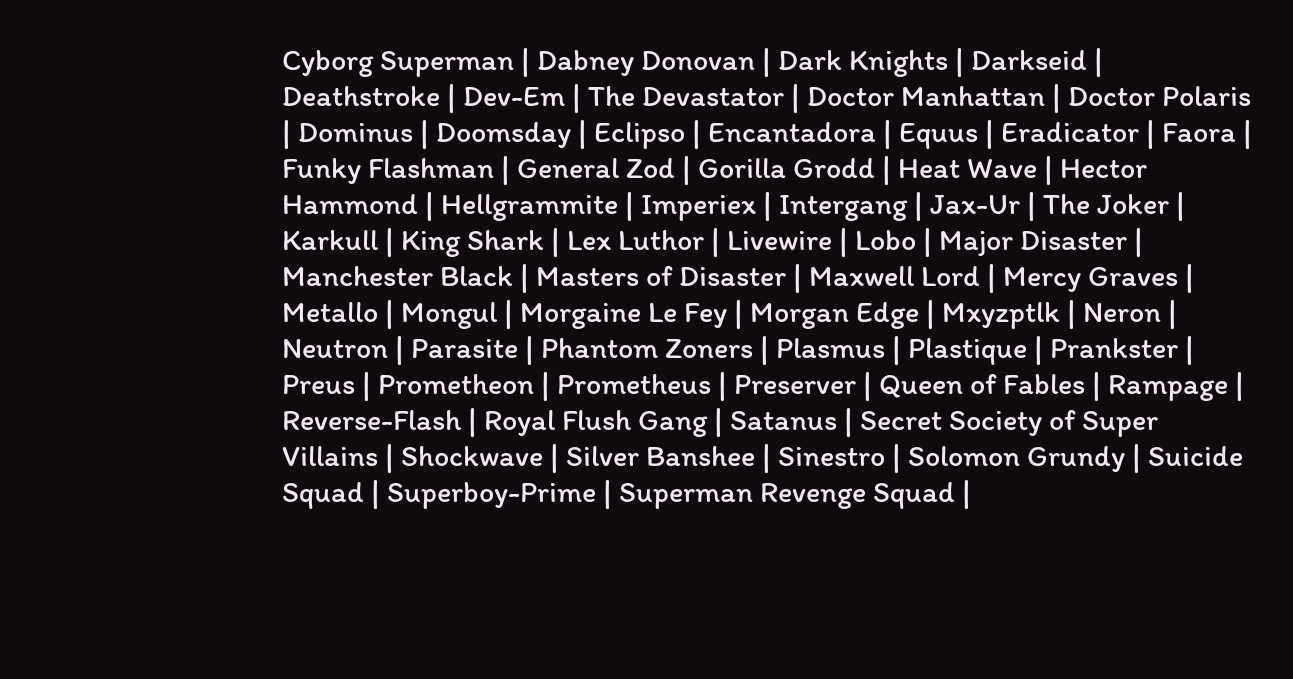Cyborg Superman | Dabney Donovan | Dark Knights | Darkseid | Deathstroke | Dev-Em | The Devastator | Doctor Manhattan | Doctor Polaris | Dominus | Doomsday | Eclipso | Encantadora | Equus | Eradicator | Faora | Funky Flashman | General Zod | Gorilla Grodd | Heat Wave | Hector Hammond | Hellgrammite | Imperiex | Intergang | Jax-Ur | The Joker | Karkull | King Shark | Lex Luthor | Livewire | Lobo | Major Disaster | Manchester Black | Masters of Disaster | Maxwell Lord | Mercy Graves | Metallo | Mongul | Morgaine Le Fey | Morgan Edge | Mxyzptlk | Neron | Neutron | Parasite | Phantom Zoners | Plasmus | Plastique | Prankster | Preus | Prometheon | Prometheus | Preserver | Queen of Fables | Rampage | Reverse-Flash | Royal Flush Gang | Satanus | Secret Society of Super Villains | Shockwave | Silver Banshee | Sinestro | Solomon Grundy | Suicide Squad | Superboy-Prime | Superman Revenge Squad |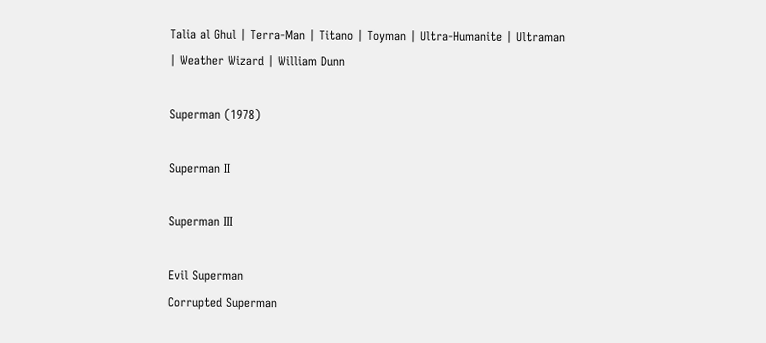Talia al Ghul | Terra-Man | Titano | Toyman | Ultra-Humanite | Ultraman | Weather Wizard | William Dunn

Superman (1978)

Superman II

Superman III

Evil Superman
Corrupted Superman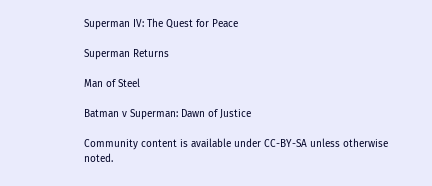Superman IV: The Quest for Peace

Superman Returns

Man of Steel

Batman v Superman: Dawn of Justice

Community content is available under CC-BY-SA unless otherwise noted.